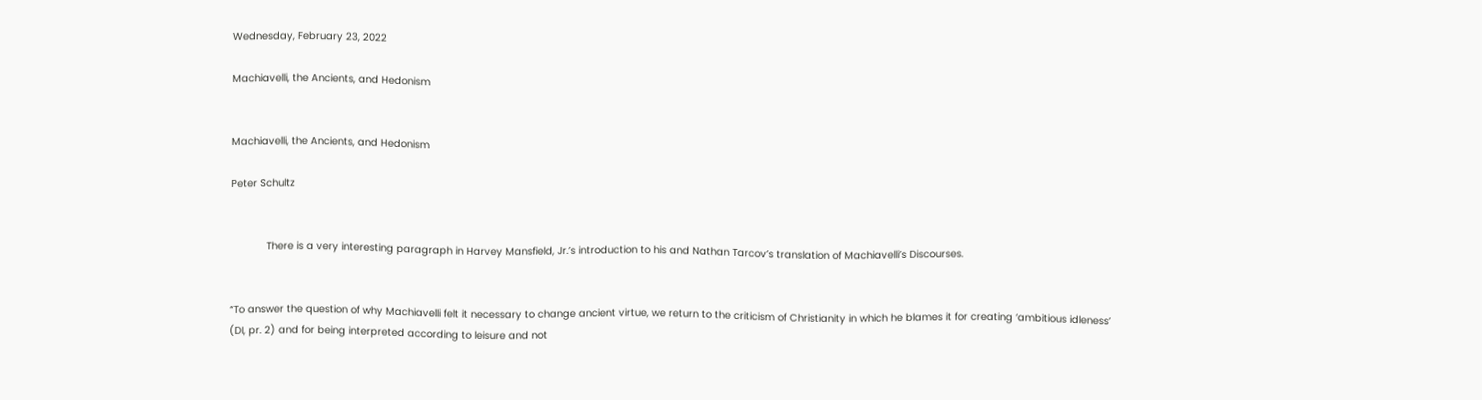Wednesday, February 23, 2022

Machiavelli, the Ancients, and Hedonism


Machiavelli, the Ancients, and Hedonism

Peter Schultz


            There is a very interesting paragraph in Harvey Mansfield, Jr.’s introduction to his and Nathan Tarcov’s translation of Machiavelli’s Discourses.


“To answer the question of why Machiavelli felt it necessary to change ancient virtue, we return to the criticism of Christianity in which he blames it for creating ‘ambitious idleness’ (DI, pr. 2) and for being interpreted according to leisure and not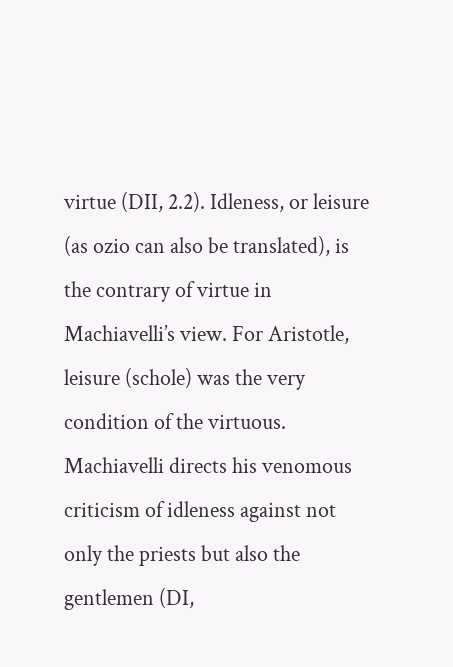virtue (DII, 2.2). Idleness, or leisure (as ozio can also be translated), is the contrary of virtue in Machiavelli’s view. For Aristotle, leisure (schole) was the very condition of the virtuous. Machiavelli directs his venomous criticism of idleness against not only the priests but also the gentlemen (DI,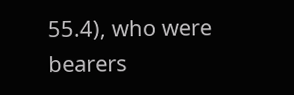55.4), who were bearers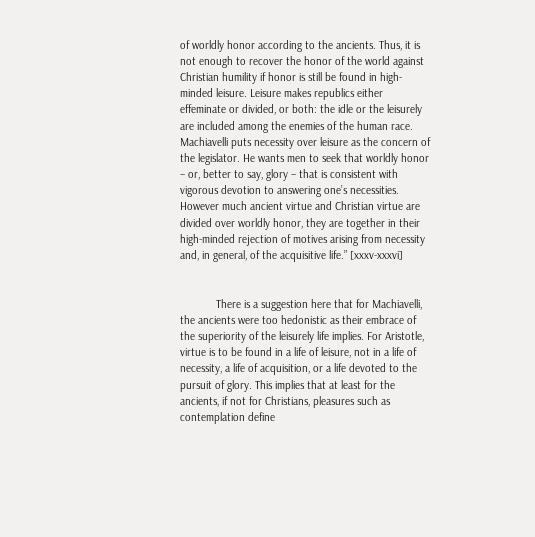of worldly honor according to the ancients. Thus, it is not enough to recover the honor of the world against Christian humility if honor is still be found in high-minded leisure. Leisure makes republics either effeminate or divided, or both: the idle or the leisurely are included among the enemies of the human race. Machiavelli puts necessity over leisure as the concern of the legislator. He wants men to seek that worldly honor – or, better to say, glory – that is consistent with vigorous devotion to answering one’s necessities. However much ancient virtue and Christian virtue are divided over worldly honor, they are together in their high-minded rejection of motives arising from necessity and, in general, of the acquisitive life.” [xxxv-xxxvi]


            There is a suggestion here that for Machiavelli, the ancients were too hedonistic as their embrace of the superiority of the leisurely life implies. For Aristotle, virtue is to be found in a life of leisure, not in a life of necessity, a life of acquisition, or a life devoted to the pursuit of glory. This implies that at least for the ancients, if not for Christians, pleasures such as contemplation define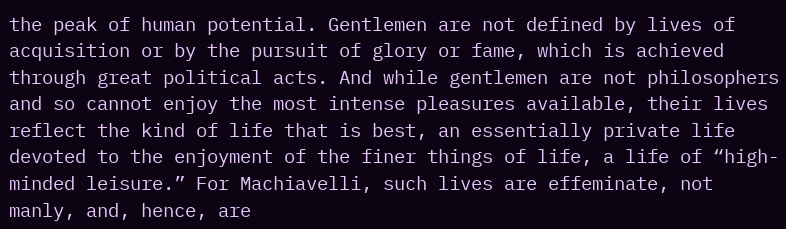the peak of human potential. Gentlemen are not defined by lives of acquisition or by the pursuit of glory or fame, which is achieved through great political acts. And while gentlemen are not philosophers and so cannot enjoy the most intense pleasures available, their lives reflect the kind of life that is best, an essentially private life devoted to the enjoyment of the finer things of life, a life of “high-minded leisure.” For Machiavelli, such lives are effeminate, not manly, and, hence, are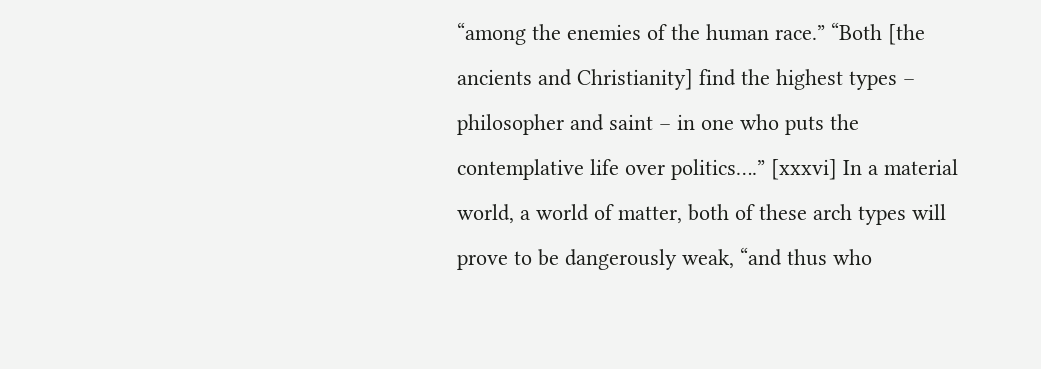“among the enemies of the human race.” “Both [the ancients and Christianity] find the highest types – philosopher and saint – in one who puts the contemplative life over politics….” [xxxvi] In a material world, a world of matter, both of these arch types will prove to be dangerously weak, “and thus who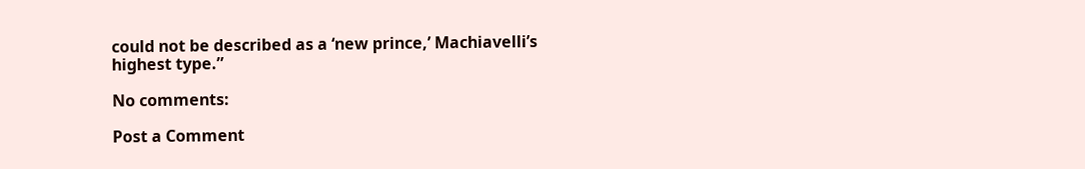could not be described as a ‘new prince,’ Machiavelli’s highest type.”

No comments:

Post a Comment